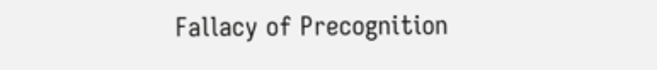Fallacy of Precognition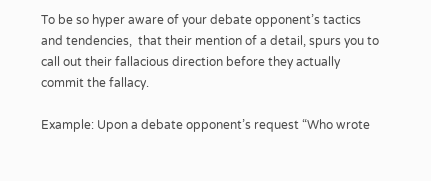To be so hyper aware of your debate opponent’s tactics and tendencies,  that their mention of a detail, spurs you to call out their fallacious direction before they actually commit the fallacy.

Example: Upon a debate opponent’s request “Who wrote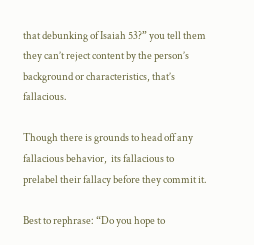that debunking of Isaiah 53?” you tell them they can’t reject content by the person’s background or characteristics, that’s fallacious.

Though there is grounds to head off any fallacious behavior,  its fallacious to prelabel their fallacy before they commit it.

Best to rephrase: “Do you hope to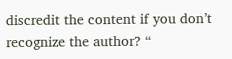discredit the content if you don’t recognize the author? “